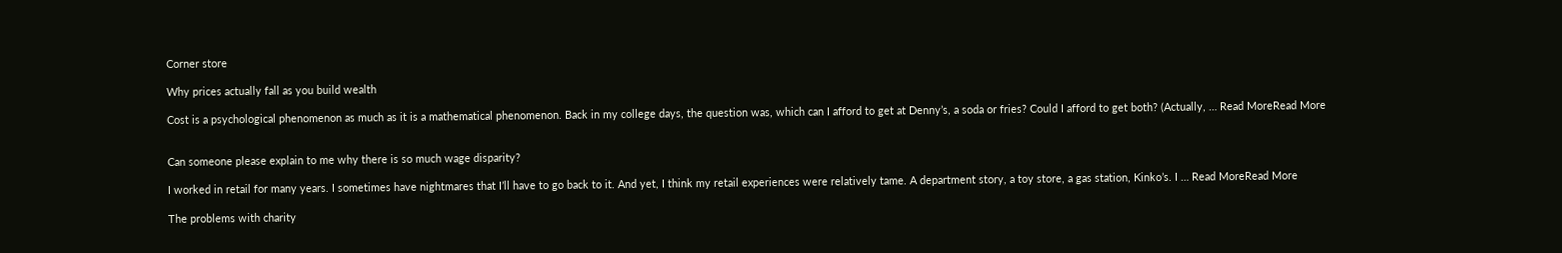Corner store

Why prices actually fall as you build wealth

Cost is a psychological phenomenon as much as it is a mathematical phenomenon. Back in my college days, the question was, which can I afford to get at Denny’s, a soda or fries? Could I afford to get both? (Actually, … Read MoreRead More


Can someone please explain to me why there is so much wage disparity?

I worked in retail for many years. I sometimes have nightmares that I’ll have to go back to it. And yet, I think my retail experiences were relatively tame. A department story, a toy store, a gas station, Kinko’s. I … Read MoreRead More

The problems with charity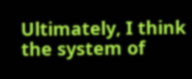Ultimately, I think the system of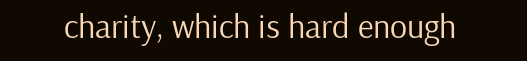charity, which is hard enough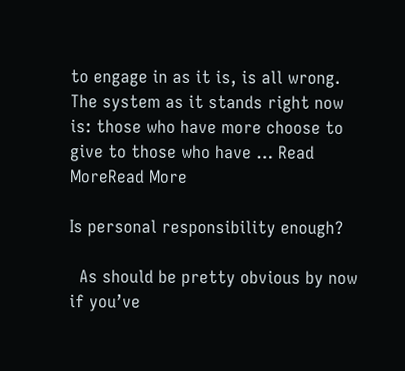to engage in as it is, is all wrong. The system as it stands right now is: those who have more choose to give to those who have … Read MoreRead More

Is personal responsibility enough?

  As should be pretty obvious by now if you’ve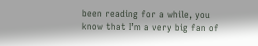been reading for a while, you know that I’m a very big fan of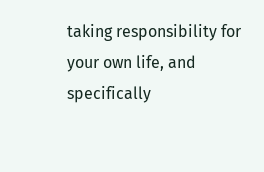taking responsibility for your own life, and specifically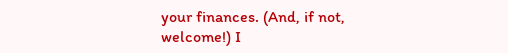your finances. (And, if not, welcome!) I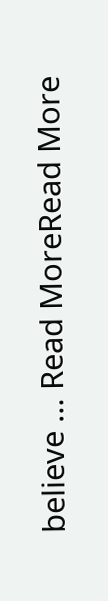believe … Read MoreRead More